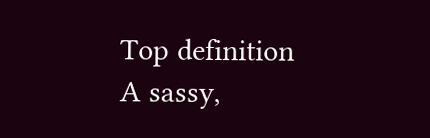Top definition
A sassy,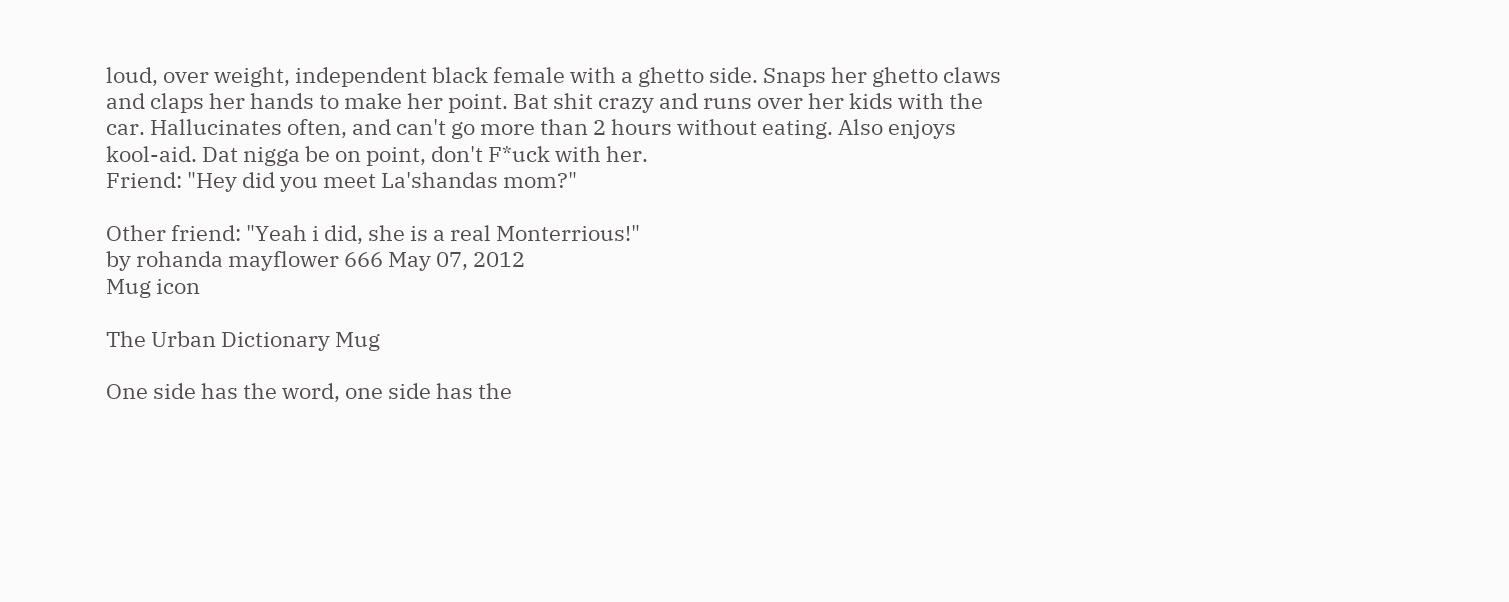loud, over weight, independent black female with a ghetto side. Snaps her ghetto claws and claps her hands to make her point. Bat shit crazy and runs over her kids with the car. Hallucinates often, and can't go more than 2 hours without eating. Also enjoys kool-aid. Dat nigga be on point, don't F*uck with her.
Friend: "Hey did you meet La'shandas mom?"

Other friend: "Yeah i did, she is a real Monterrious!"
by rohanda mayflower 666 May 07, 2012
Mug icon

The Urban Dictionary Mug

One side has the word, one side has the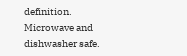definition. Microwave and dishwasher safe.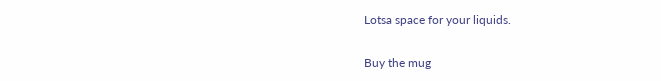Lotsa space for your liquids.

Buy the mug